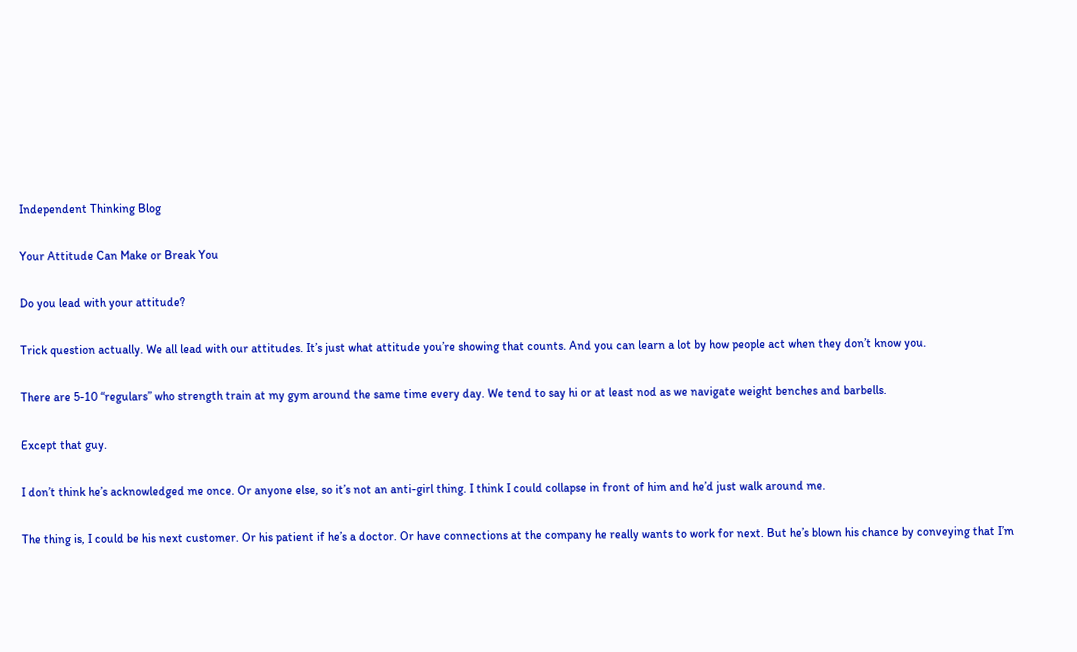Independent Thinking Blog

Your Attitude Can Make or Break You

Do you lead with your attitude?

Trick question actually. We all lead with our attitudes. It’s just what attitude you’re showing that counts. And you can learn a lot by how people act when they don’t know you.

There are 5-10 “regulars” who strength train at my gym around the same time every day. We tend to say hi or at least nod as we navigate weight benches and barbells.

Except that guy.

I don’t think he’s acknowledged me once. Or anyone else, so it’s not an anti-girl thing. I think I could collapse in front of him and he’d just walk around me.

The thing is, I could be his next customer. Or his patient if he’s a doctor. Or have connections at the company he really wants to work for next. But he’s blown his chance by conveying that I’m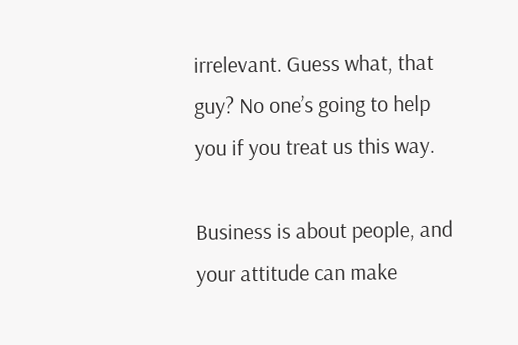irrelevant. Guess what, that guy? No one’s going to help you if you treat us this way.

Business is about people, and your attitude can make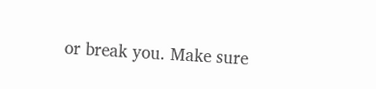or break you. Make sure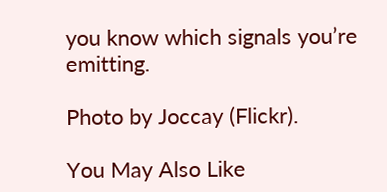you know which signals you’re emitting.

Photo by Joccay (Flickr).

You May Also Like